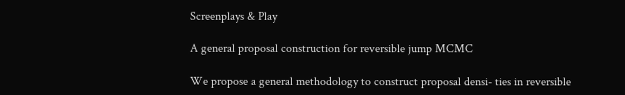Screenplays & Play

A general proposal construction for reversible jump MCMC

We propose a general methodology to construct proposal densi- ties in reversible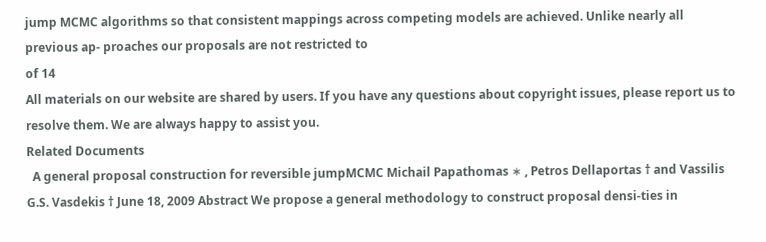jump MCMC algorithms so that consistent mappings across competing models are achieved. Unlike nearly all previous ap- proaches our proposals are not restricted to
of 14
All materials on our website are shared by users. If you have any questions about copyright issues, please report us to resolve them. We are always happy to assist you.
Related Documents
  A general proposal construction for reversible jumpMCMC Michail Papathomas ∗ , Petros Dellaportas † and Vassilis G.S. Vasdekis † June 18, 2009 Abstract We propose a general methodology to construct proposal densi-ties in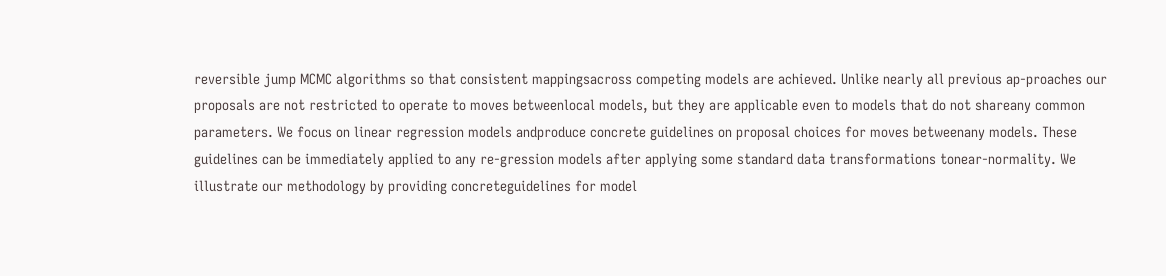reversible jump MCMC algorithms so that consistent mappingsacross competing models are achieved. Unlike nearly all previous ap-proaches our proposals are not restricted to operate to moves betweenlocal models, but they are applicable even to models that do not shareany common parameters. We focus on linear regression models andproduce concrete guidelines on proposal choices for moves betweenany models. These guidelines can be immediately applied to any re-gression models after applying some standard data transformations tonear-normality. We illustrate our methodology by providing concreteguidelines for model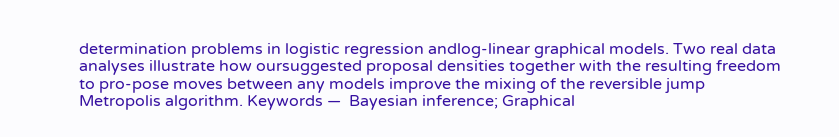determination problems in logistic regression andlog-linear graphical models. Two real data analyses illustrate how oursuggested proposal densities together with the resulting freedom to pro-pose moves between any models improve the mixing of the reversible jump Metropolis algorithm. Keywords —  Bayesian inference; Graphical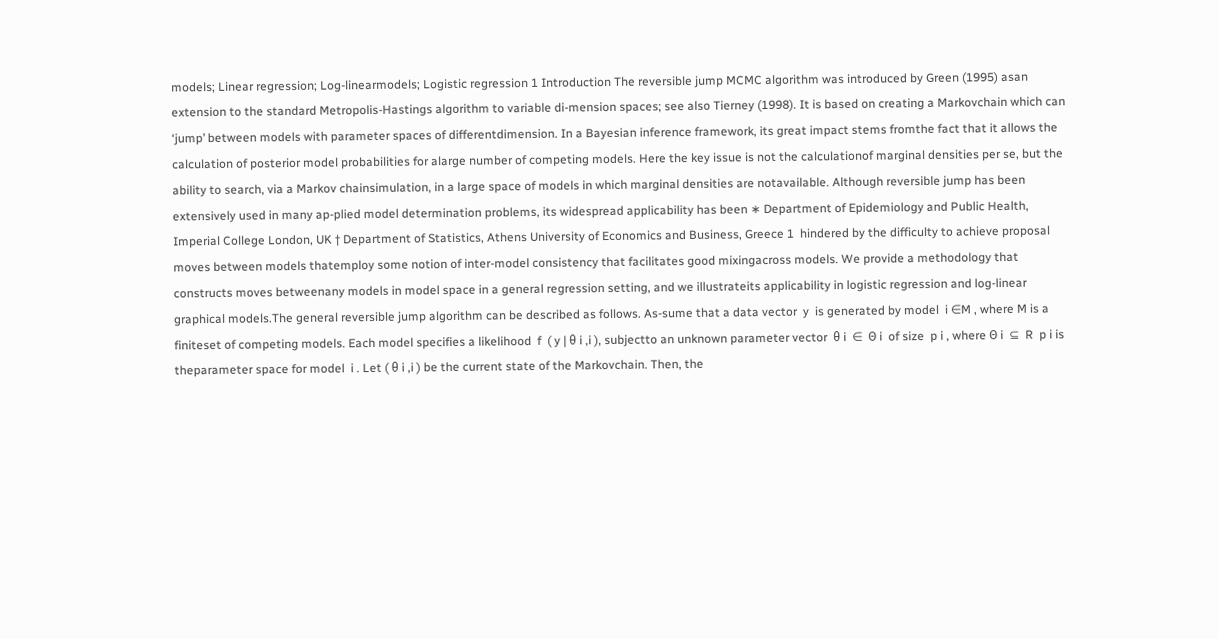models; Linear regression; Log-linearmodels; Logistic regression 1 Introduction The reversible jump MCMC algorithm was introduced by Green (1995) asan extension to the standard Metropolis-Hastings algorithm to variable di-mension spaces; see also Tierney (1998). It is based on creating a Markovchain which can ‘jump’ between models with parameter spaces of differentdimension. In a Bayesian inference framework, its great impact stems fromthe fact that it allows the calculation of posterior model probabilities for alarge number of competing models. Here the key issue is not the calculationof marginal densities per se, but the ability to search, via a Markov chainsimulation, in a large space of models in which marginal densities are notavailable. Although reversible jump has been extensively used in many ap-plied model determination problems, its widespread applicability has been ∗ Department of Epidemiology and Public Health, Imperial College London, UK † Department of Statistics, Athens University of Economics and Business, Greece 1  hindered by the difficulty to achieve proposal moves between models thatemploy some notion of inter-model consistency that facilitates good mixingacross models. We provide a methodology that constructs moves betweenany models in model space in a general regression setting, and we illustrateits applicability in logistic regression and log-linear graphical models.The general reversible jump algorithm can be described as follows. As-sume that a data vector  y  is generated by model  i ∈M , where M is a finiteset of competing models. Each model specifies a likelihood  f  ( y | θ i ,i ), subjectto an unknown parameter vector  θ i  ∈  Θ i  of size  p i , where Θ i  ⊆  R  p i is theparameter space for model  i . Let ( θ i ,i ) be the current state of the Markovchain. Then, the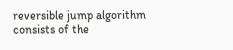reversible jump algorithm consists of the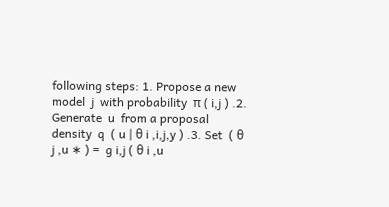following steps: 1. Propose a new model  j  with probability  π ( i,j ) .2. Generate  u  from a proposal density  q  ( u | θ i ,i,j,y ) .3. Set  ( θ  j ,u ∗ ) =  g i,j ( θ i ,u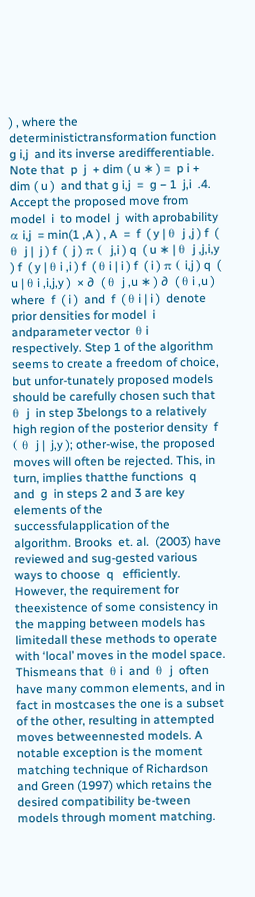) , where the deterministictransformation function  g i,j  and its inverse aredifferentiable. Note that  p  j  + dim ( u ∗ ) =  p i + dim ( u )  and that g i,j  =  g − 1  j,i  .4. Accept the proposed move from model  i  to model  j  with aprobability  α i,j  = min(1 ,A ) , A  =  f  ( y | θ  j ,j ) f  ( θ  j |  j ) f  (  j ) π (  j,i ) q  ( u ∗ | θ  j ,j,i,y ) f  ( y | θ i ,i ) f  ( θ i | i ) f  ( i ) π ( i,j ) q  ( u | θ i ,i,j,y )  × ∂  ( θ  j ,u ∗ ) ∂  ( θ i ,u ) where  f  ( i )  and  f  ( θ i | i )  denote prior densities for model  i  andparameter vector  θ i  respectively. Step 1 of the algorithm seems to create a freedom of choice, but unfor-tunately proposed models should be carefully chosen such that  θ  j  in step 3belongs to a relatively high region of the posterior density  f  ( θ  j |  j,y ); other-wise, the proposed moves will often be rejected. This, in turn, implies thatthe functions  q   and  g  in steps 2 and 3 are key elements of the successfulapplication of the algorithm. Brooks  et. al.  (2003) have reviewed and sug-gested various ways to choose  q   efficiently. However, the requirement for theexistence of some consistency in the mapping between models has limitedall these methods to operate with ‘local’ moves in the model space. Thismeans that  θ i  and  θ  j  often have many common elements, and in fact in mostcases the one is a subset of the other, resulting in attempted moves betweennested models. A notable exception is the moment matching technique of Richardson and Green (1997) which retains the desired compatibility be-tween models through moment matching.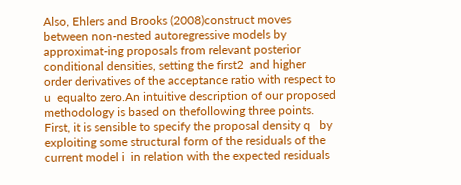Also, Ehlers and Brooks (2008)construct moves between non-nested autoregressive models by approximat-ing proposals from relevant posterior conditional densities, setting the first2  and higher order derivatives of the acceptance ratio with respect to  u  equalto zero.An intuitive description of our proposed methodology is based on thefollowing three points. First, it is sensible to specify the proposal density q   by exploiting some structural form of the residuals of the current model i  in relation with the expected residuals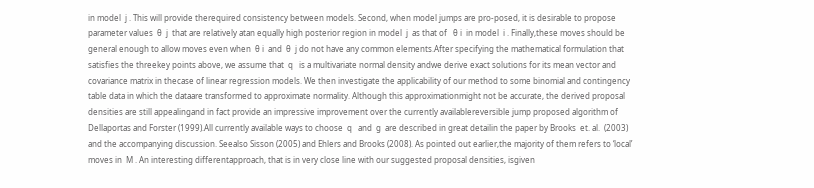in model  j . This will provide therequired consistency between models. Second, when model jumps are pro-posed, it is desirable to propose parameter values  θ  j  that are relatively atan equally high posterior region in model  j  as that of   θ i  in model  i . Finally,these moves should be general enough to allow moves even when  θ i  and  θ  j do not have any common elements.After specifying the mathematical formulation that satisfies the threekey points above, we assume that  q   is a multivariate normal density andwe derive exact solutions for its mean vector and covariance matrix in thecase of linear regression models. We then investigate the applicability of our method to some binomial and contingency table data in which the dataare transformed to approximate normality. Although this approximationmight not be accurate, the derived proposal densities are still appealingand in fact provide an impressive improvement over the currently availablereversible jump proposed algorithm of Dellaportas and Forster (1999).All currently available ways to choose  q   and  g  are described in great detailin the paper by Brooks  et. al.  (2003) and the accompanying discussion. Seealso Sisson (2005) and Ehlers and Brooks (2008). As pointed out earlier,the majority of them refers to ‘local’ moves in  M . An interesting differentapproach, that is in very close line with our suggested proposal densities, isgiven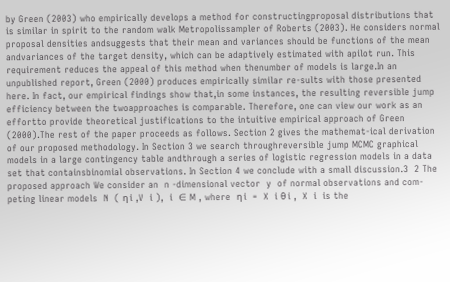by Green (2003) who empirically develops a method for constructingproposal distributions that is similar in spirit to the random walk Metropolissampler of Roberts (2003). He considers normal proposal densities andsuggests that their mean and variances should be functions of the mean andvariances of the target density, which can be adaptively estimated with apilot run. This requirement reduces the appeal of this method when thenumber of models is large.In an unpublished report, Green (2000) produces empirically similar re-sults with those presented here. In fact, our empirical findings show that,in some instances, the resulting reversible jump efficiency between the twoapproaches is comparable. Therefore, one can view our work as an effortto provide theoretical justifications to the intuitive empirical approach of Green (2000).The rest of the paper proceeds as follows. Section 2 gives the mathemat-ical derivation of our proposed methodology. In Section 3 we search throughreversible jump MCMC graphical models in a large contingency table andthrough a series of logistic regression models in a data set that containsbinomial observations. In Section 4 we conclude with a small discussion.3  2 The proposed approach We consider an  n -dimensional vector  y  of normal observations and com-peting linear models  N  ( η i ,V  i ),  i  ∈ M , where  η i  =  X  i θ i ,  X  i  is the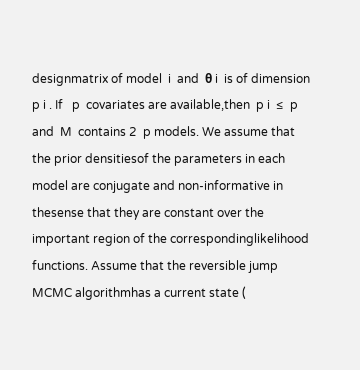designmatrix of model  i  and  θ i  is of dimension  p i . If   p  covariates are available,then  p i  ≤  p  and  M  contains 2  p models. We assume that the prior densitiesof the parameters in each model are conjugate and non-informative in thesense that they are constant over the important region of the correspondinglikelihood functions. Assume that the reversible jump MCMC algorithmhas a current state (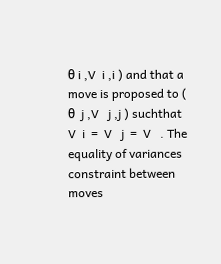θ i ,V  i ,i ) and that a move is proposed to ( θ  j ,V   j ,j ) suchthat  V  i  =  V   j  =  V   . The equality of variances constraint between moves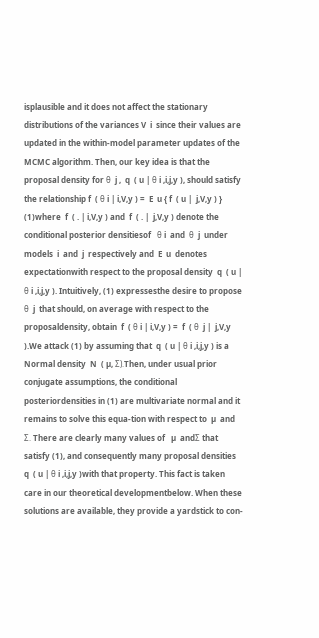isplausible and it does not affect the stationary distributions of the variances V  i  since their values are updated in the within-model parameter updates of the MCMC algorithm. Then, our key idea is that the proposal density for θ  j ,  q  ( u | θ i ,i,j,y ), should satisfy the relationship f  ( θ i | i,V,y ) =  E  u { f  ( u |  j,V,y ) }  (1)where  f  ( . | i,V,y ) and  f  ( . |  j,V,y ) denote the conditional posterior densitiesof   θ i  and  θ  j  under models  i  and  j  respectively and  E  u  denotes expectationwith respect to the proposal density  q  ( u | θ i ,i,j,y ). Intuitively, (1) expressesthe desire to propose  θ  j  that should, on average with respect to the proposaldensity, obtain  f  ( θ i | i,V,y ) =  f  ( θ  j |  j,V,y ).We attack (1) by assuming that  q  ( u | θ i ,i,j,y ) is a Normal density  N  ( µ, Σ).Then, under usual prior conjugate assumptions, the conditional posteriordensities in (1) are multivariate normal and it remains to solve this equa-tion with respect to  µ  and Σ. There are clearly many values of   µ  andΣ that satisfy (1), and consequently many proposal densities  q  ( u | θ i ,i,j,y )with that property. This fact is taken care in our theoretical developmentbelow. When these solutions are available, they provide a yardstick to con-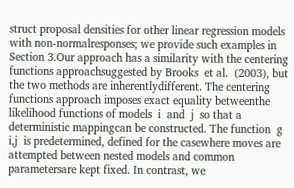struct proposal densities for other linear regression models with non-normalresponses; we provide such examples in Section 3.Our approach has a similarity with the centering functions approachsuggested by Brooks  et al.  (2003), but the two methods are inherentlydifferent. The centering functions approach imposes exact equality betweenthe likelihood functions of models  i  and  j  so that a deterministic mappingcan be constructed. The function  g i,j  is predetermined, defined for the casewhere moves are attempted between nested models and common parametersare kept fixed. In contrast, we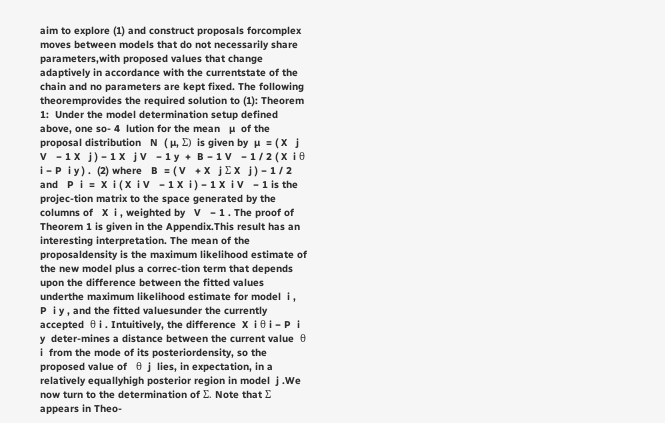aim to explore (1) and construct proposals forcomplex moves between models that do not necessarily share parameters,with proposed values that change adaptively in accordance with the currentstate of the chain and no parameters are kept fixed. The following theoremprovides the required solution to (1): Theorem 1:  Under the model determination setup defined above, one so- 4  lution for the mean   µ  of the proposal distribution   N  ( µ, Σ)  is given by  µ  = ( X   j V   − 1 X   j ) − 1 X   j V   − 1 y  +  B − 1 V   − 1 / 2 ( X  i θ i − P  i y ) .  (2) where   B  = ( V   + X   j Σ X   j ) − 1 / 2 and   P  i  =  X  i ( X  i V   − 1 X  i ) − 1 X  i V   − 1 is the projec-tion matrix to the space generated by the columns of   X  i , weighted by   V   − 1 . The proof of Theorem 1 is given in the Appendix.This result has an interesting interpretation. The mean of the proposaldensity is the maximum likelihood estimate of the new model plus a correc-tion term that depends upon the difference between the fitted values underthe maximum likelihood estimate for model  i ,  P  i y , and the fitted valuesunder the currently accepted  θ i . Intuitively, the difference  X  i θ i − P  i y  deter-mines a distance between the current value  θ i  from the mode of its posteriordensity, so the proposed value of   θ  j  lies, in expectation, in a relatively equallyhigh posterior region in model  j .We now turn to the determination of Σ. Note that Σ appears in Theo-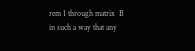rem 1 through matrix  B  in such a way that any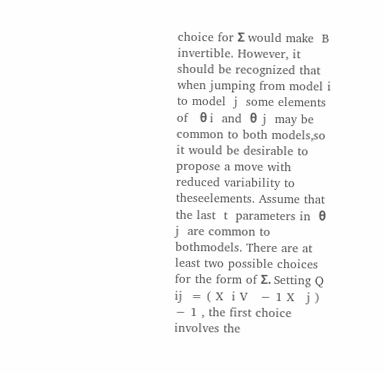choice for Σ would make  B invertible. However, it should be recognized that when jumping from model i  to model  j  some elements of   θ i  and  θ  j  may be common to both models,so it would be desirable to propose a move with reduced variability to theseelements. Assume that the last  t  parameters in  θ  j  are common to bothmodels. There are at least two possible choices for the form of Σ. Setting Q ij  = ( X  i V   − 1 X   j ) − 1 , the first choice involves the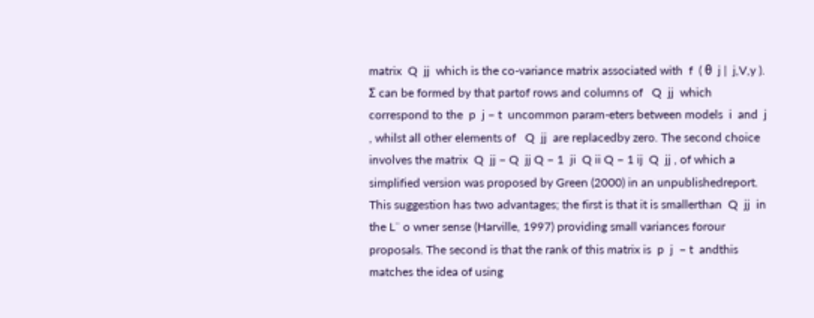matrix  Q  jj  which is the co-variance matrix associated with  f  ( θ  j |  j,V,y ). Σ can be formed by that partof rows and columns of   Q  jj  which correspond to the  p  j − t  uncommon param-eters between models  i  and  j , whilst all other elements of   Q  jj  are replacedby zero. The second choice involves the matrix  Q  jj − Q  jj Q − 1  ji  Q ii Q − 1 ij  Q  jj , of which a simplified version was proposed by Green (2000) in an unpublishedreport. This suggestion has two advantages; the first is that it is smallerthan  Q  jj  in the L¨ o wner sense (Harville, 1997) providing small variances forour proposals. The second is that the rank of this matrix is  p  j  − t  andthis matches the idea of using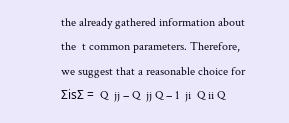the already gathered information about the  t common parameters. Therefore, we suggest that a reasonable choice for ΣisΣ =  Q  jj − Q  jj Q − 1  ji  Q ii Q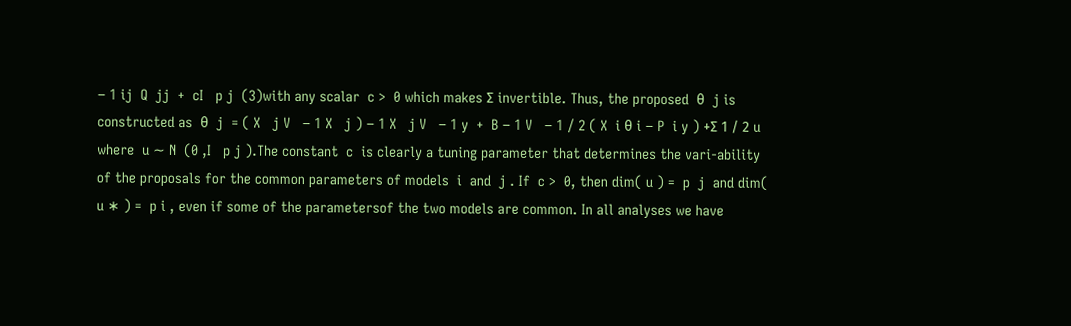− 1 ij  Q  jj  +  cI   p j  (3)with any scalar  c >  0 which makes Σ invertible. Thus, the proposed  θ  j is constructed as  θ  j  = ( X   j V   − 1 X   j ) − 1 X   j V   − 1 y  +  B − 1 V   − 1 / 2 ( X  i θ i − P  i y ) +Σ 1 / 2 u  where  u ∼ N  (0 ,I   p j ).The constant  c  is clearly a tuning parameter that determines the vari-ability of the proposals for the common parameters of models  i  and  j . If  c >  0, then dim( u ) =  p  j  and dim( u ∗ ) =  p i , even if some of the parametersof the two models are common. In all analyses we have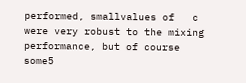performed, smallvalues of   c  were very robust to the mixing performance, but of course some5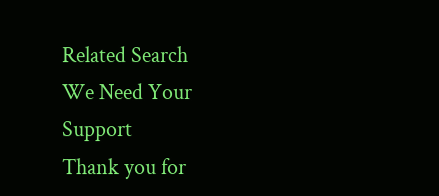Related Search
We Need Your Support
Thank you for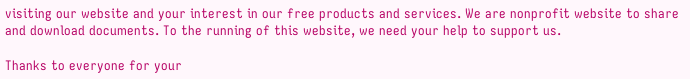visiting our website and your interest in our free products and services. We are nonprofit website to share and download documents. To the running of this website, we need your help to support us.

Thanks to everyone for your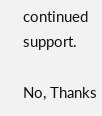continued support.

No, Thanks